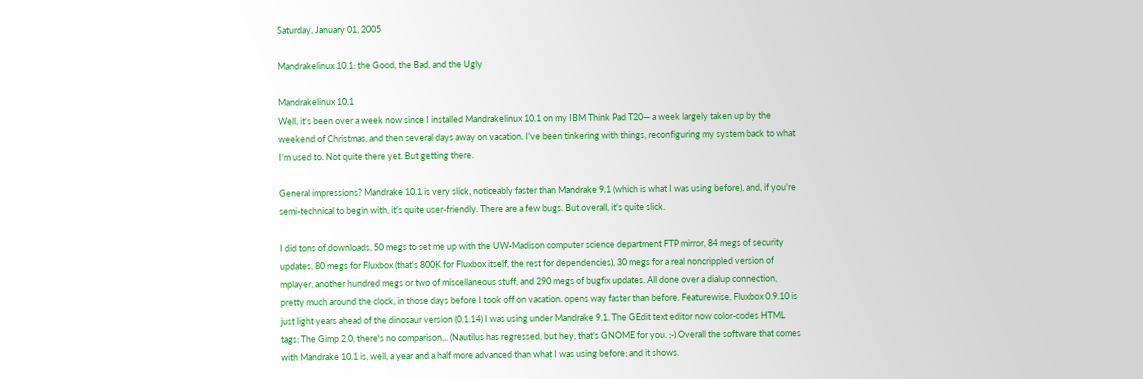Saturday, January 01, 2005

Mandrakelinux 10.1: the Good, the Bad, and the Ugly

Mandrakelinux 10.1
Well, it's been over a week now since I installed Mandrakelinux 10.1 on my IBM Think Pad T20— a week largely taken up by the weekend of Christmas, and then several days away on vacation. I've been tinkering with things, reconfiguring my system back to what I'm used to. Not quite there yet. But getting there.

General impressions? Mandrake 10.1 is very slick, noticeably faster than Mandrake 9.1 (which is what I was using before), and, if you're semi-technical to begin with, it's quite user-friendly. There are a few bugs. But overall, it's quite slick.

I did tons of downloads, 50 megs to set me up with the UW-Madison computer science department FTP mirror, 84 megs of security updates, 80 megs for Fluxbox (that's 800K for Fluxbox itself, the rest for dependencies), 30 megs for a real noncrippled version of mplayer, another hundred megs or two of miscellaneous stuff, and 290 megs of bugfix updates. All done over a dialup connection, pretty much around the clock, in those days before I took off on vacation. opens way faster than before. Featurewise, Fluxbox 0.9.10 is just light years ahead of the dinosaur version (0.1.14) I was using under Mandrake 9.1. The GEdit text editor now color-codes HTML tags; The Gimp 2.0, there's no comparison... (Nautilus has regressed, but hey, that's GNOME for you. ;-) Overall the software that comes with Mandrake 10.1 is, well, a year and a half more advanced than what I was using before; and it shows.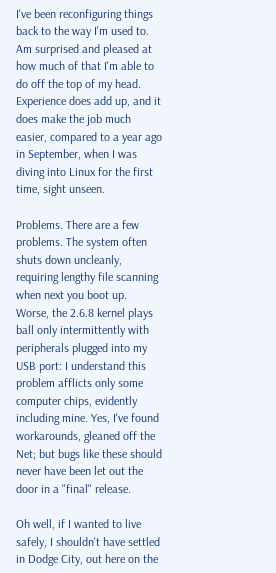I've been reconfiguring things back to the way I'm used to. Am surprised and pleased at how much of that I'm able to do off the top of my head. Experience does add up, and it does make the job much easier, compared to a year ago in September, when I was diving into Linux for the first time, sight unseen.

Problems. There are a few problems. The system often shuts down uncleanly, requiring lengthy file scanning when next you boot up. Worse, the 2.6.8 kernel plays ball only intermittently with peripherals plugged into my USB port: I understand this problem afflicts only some computer chips, evidently including mine. Yes, I've found workarounds, gleaned off the Net; but bugs like these should never have been let out the door in a "final" release.

Oh well, if I wanted to live safely, I shouldn't have settled in Dodge City, out here on the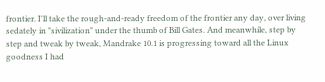frontier. I'll take the rough-and-ready freedom of the frontier any day, over living sedately in "sivilization" under the thumb of Bill Gates. And meanwhile, step by step and tweak by tweak, Mandrake 10.1 is progressing toward all the Linux goodness I had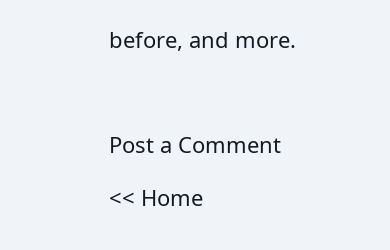before, and more.



Post a Comment

<< Home